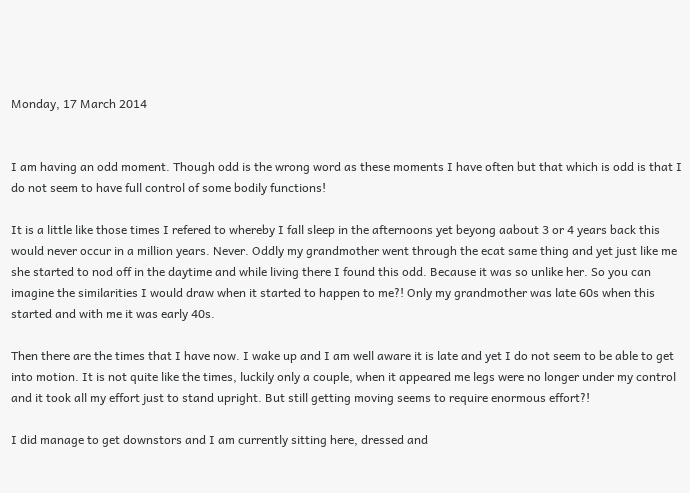Monday, 17 March 2014


I am having an odd moment. Though odd is the wrong word as these moments I have often but that which is odd is that I do not seem to have full control of some bodily functions!

It is a little like those times I refered to whereby I fall sleep in the afternoons yet beyong aabout 3 or 4 years back this would never occur in a million years. Never. Oddly my grandmother went through the ecat same thing and yet just like me she started to nod off in the daytime and while living there I found this odd. Because it was so unlike her. So you can imagine the similarities I would draw when it started to happen to me?! Only my grandmother was late 60s when this started and with me it was early 40s.

Then there are the times that I have now. I wake up and I am well aware it is late and yet I do not seem to be able to get into motion. It is not quite like the times, luckily only a couple, when it appeared me legs were no longer under my control and it took all my effort just to stand upright. But still getting moving seems to require enormous effort?!

I did manage to get downstors and I am currently sitting here, dressed and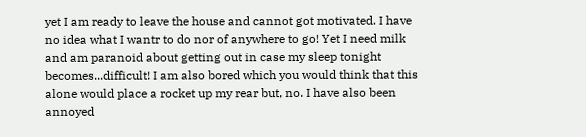yet I am ready to leave the house and cannot got motivated. I have no idea what I wantr to do nor of anywhere to go! Yet I need milk and am paranoid about getting out in case my sleep tonight becomes...difficult! I am also bored which you would think that this alone would place a rocket up my rear but, no. I have also been annoyed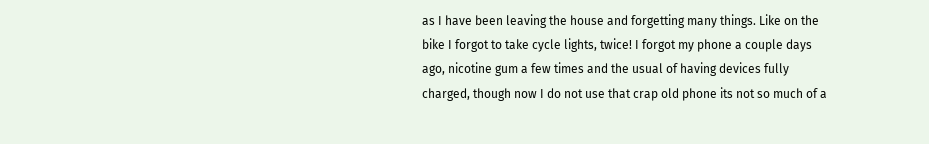as I have been leaving the house and forgetting many things. Like on the bike I forgot to take cycle lights, twice! I forgot my phone a couple days ago, nicotine gum a few times and the usual of having devices fully charged, though now I do not use that crap old phone its not so much of a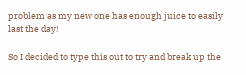problem as my new one has enough juice to easily last the day!

So I decided to type this out to try and break up the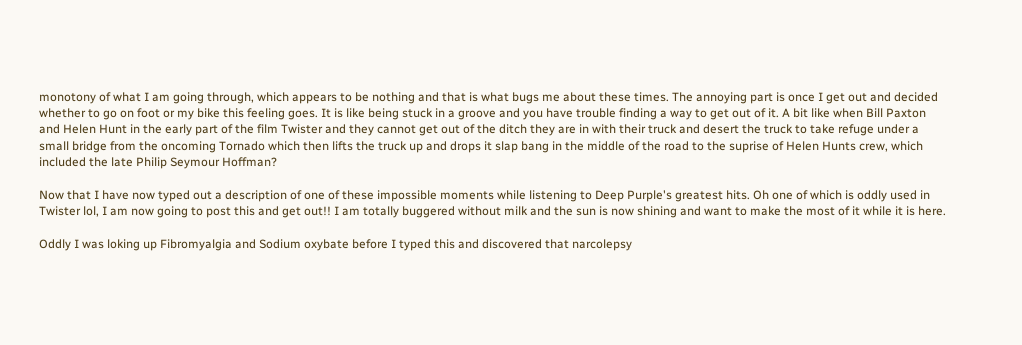monotony of what I am going through, which appears to be nothing and that is what bugs me about these times. The annoying part is once I get out and decided whether to go on foot or my bike this feeling goes. It is like being stuck in a groove and you have trouble finding a way to get out of it. A bit like when Bill Paxton and Helen Hunt in the early part of the film Twister and they cannot get out of the ditch they are in with their truck and desert the truck to take refuge under a small bridge from the oncoming Tornado which then lifts the truck up and drops it slap bang in the middle of the road to the suprise of Helen Hunts crew, which included the late Philip Seymour Hoffman?

Now that I have now typed out a description of one of these impossible moments while listening to Deep Purple's greatest hits. Oh one of which is oddly used in Twister lol, I am now going to post this and get out!! I am totally buggered without milk and the sun is now shining and want to make the most of it while it is here.

Oddly I was loking up Fibromyalgia and Sodium oxybate before I typed this and discovered that narcolepsy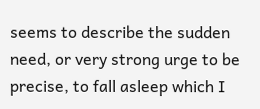seems to describe the sudden need, or very strong urge to be precise, to fall asleep which I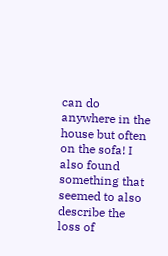can do anywhere in the house but often on the sofa! I also found something that seemed to also describe the loss of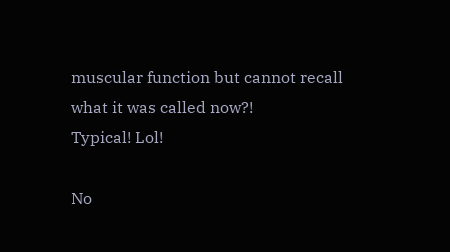muscular function but cannot recall what it was called now?!
Typical! Lol!

No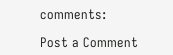comments:

Post a Comment